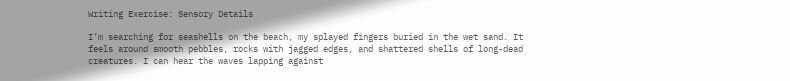Writing Exercise: Sensory Details

I’m searching for seashells on the beach, my splayed fingers buried in the wet sand. It feels around smooth pebbles, rocks with jagged edges, and shattered shells of long-dead creatures. I can hear the waves lapping against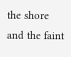the shore and the faint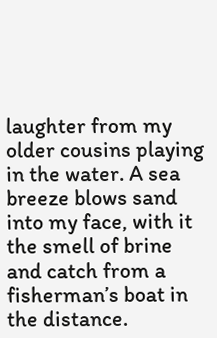laughter from my older cousins playing in the water. A sea breeze blows sand into my face, with it the smell of brine and catch from a fisherman’s boat in the distance.